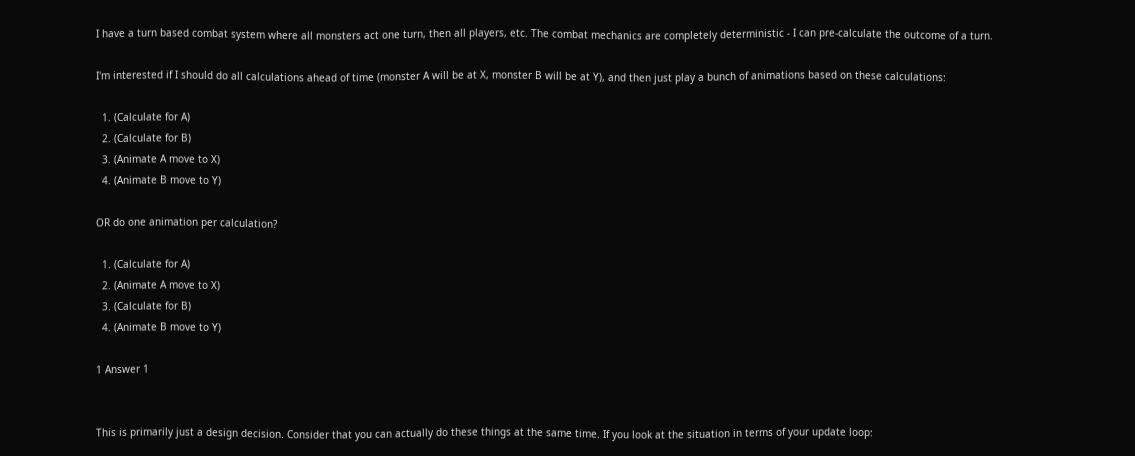I have a turn based combat system where all monsters act one turn, then all players, etc. The combat mechanics are completely deterministic - I can pre-calculate the outcome of a turn.

I'm interested if I should do all calculations ahead of time (monster A will be at X, monster B will be at Y), and then just play a bunch of animations based on these calculations:

  1. (Calculate for A)
  2. (Calculate for B)
  3. (Animate A move to X)
  4. (Animate B move to Y)

OR do one animation per calculation?

  1. (Calculate for A)
  2. (Animate A move to X)
  3. (Calculate for B)
  4. (Animate B move to Y)

1 Answer 1


This is primarily just a design decision. Consider that you can actually do these things at the same time. If you look at the situation in terms of your update loop: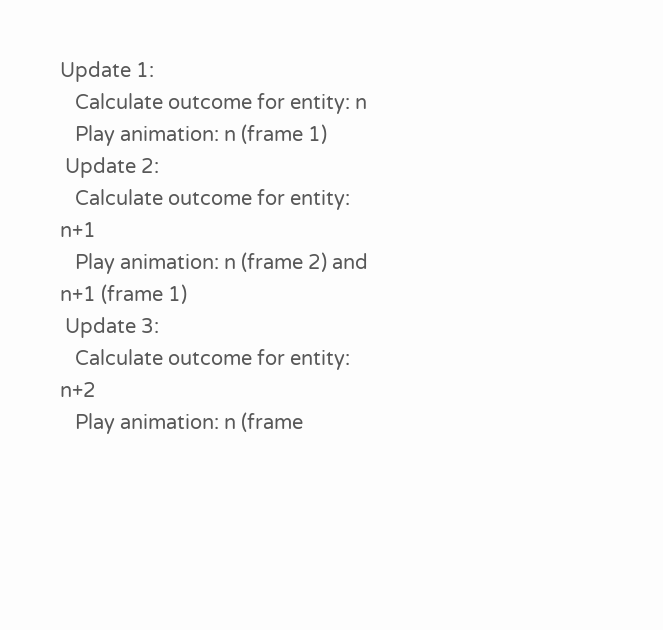Update 1:
   Calculate outcome for entity: n
   Play animation: n (frame 1)
 Update 2:
   Calculate outcome for entity: n+1
   Play animation: n (frame 2) and n+1 (frame 1)
 Update 3:
   Calculate outcome for entity: n+2
   Play animation: n (frame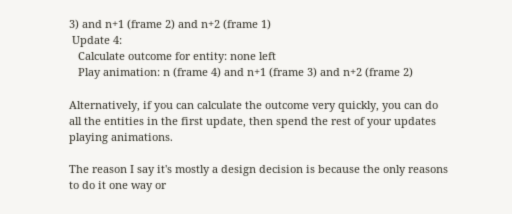3) and n+1 (frame 2) and n+2 (frame 1)
 Update 4:
   Calculate outcome for entity: none left
   Play animation: n (frame 4) and n+1 (frame 3) and n+2 (frame 2)

Alternatively, if you can calculate the outcome very quickly, you can do all the entities in the first update, then spend the rest of your updates playing animations.

The reason I say it's mostly a design decision is because the only reasons to do it one way or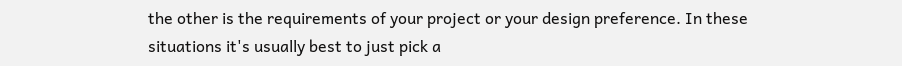the other is the requirements of your project or your design preference. In these situations it's usually best to just pick a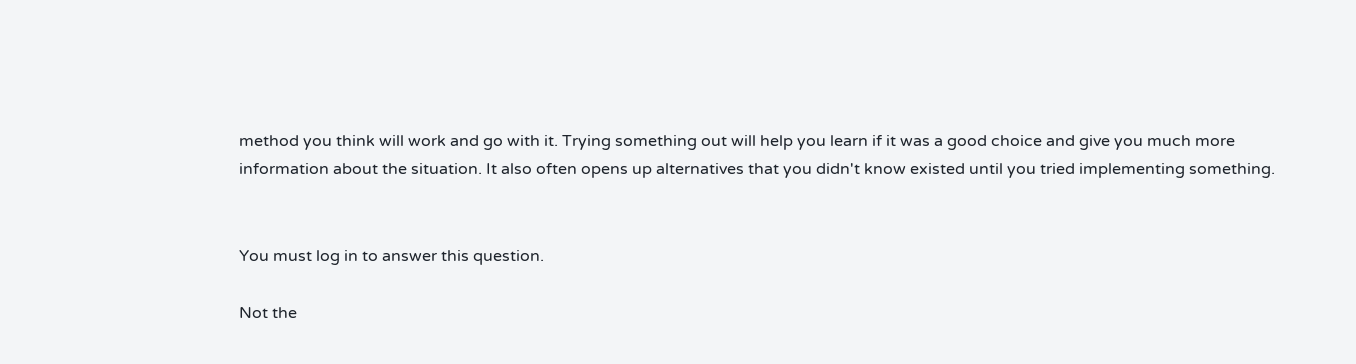method you think will work and go with it. Trying something out will help you learn if it was a good choice and give you much more information about the situation. It also often opens up alternatives that you didn't know existed until you tried implementing something.


You must log in to answer this question.

Not the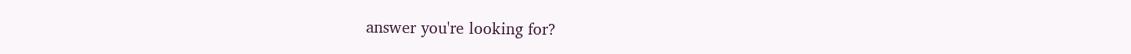answer you're looking for?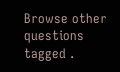Browse other questions tagged .